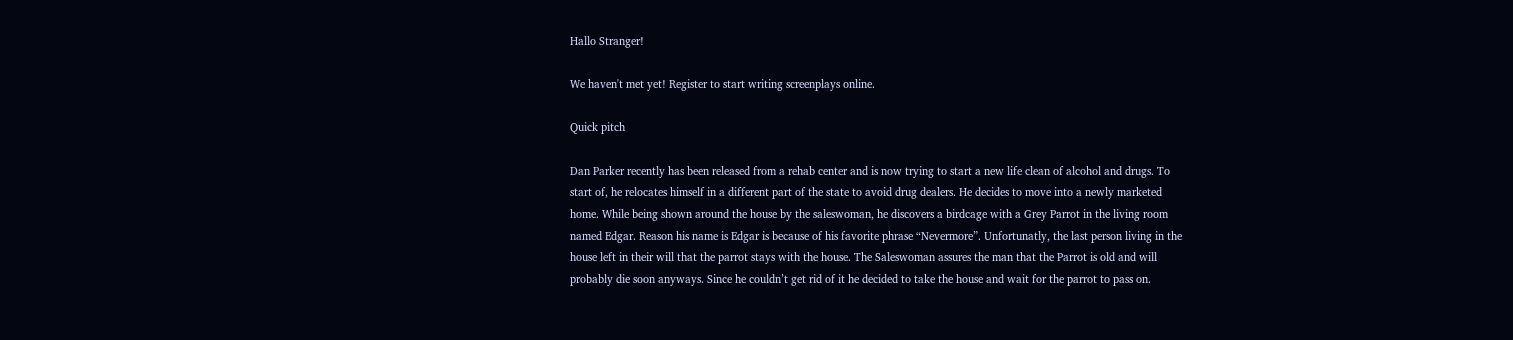Hallo Stranger!

We haven't met yet! Register to start writing screenplays online.

Quick pitch

Dan Parker recently has been released from a rehab center and is now trying to start a new life clean of alcohol and drugs. To start of, he relocates himself in a different part of the state to avoid drug dealers. He decides to move into a newly marketed home. While being shown around the house by the saleswoman, he discovers a birdcage with a Grey Parrot in the living room named Edgar. Reason his name is Edgar is because of his favorite phrase “Nevermore”. Unfortunatly, the last person living in the house left in their will that the parrot stays with the house. The Saleswoman assures the man that the Parrot is old and will probably die soon anyways. Since he couldn’t get rid of it he decided to take the house and wait for the parrot to pass on.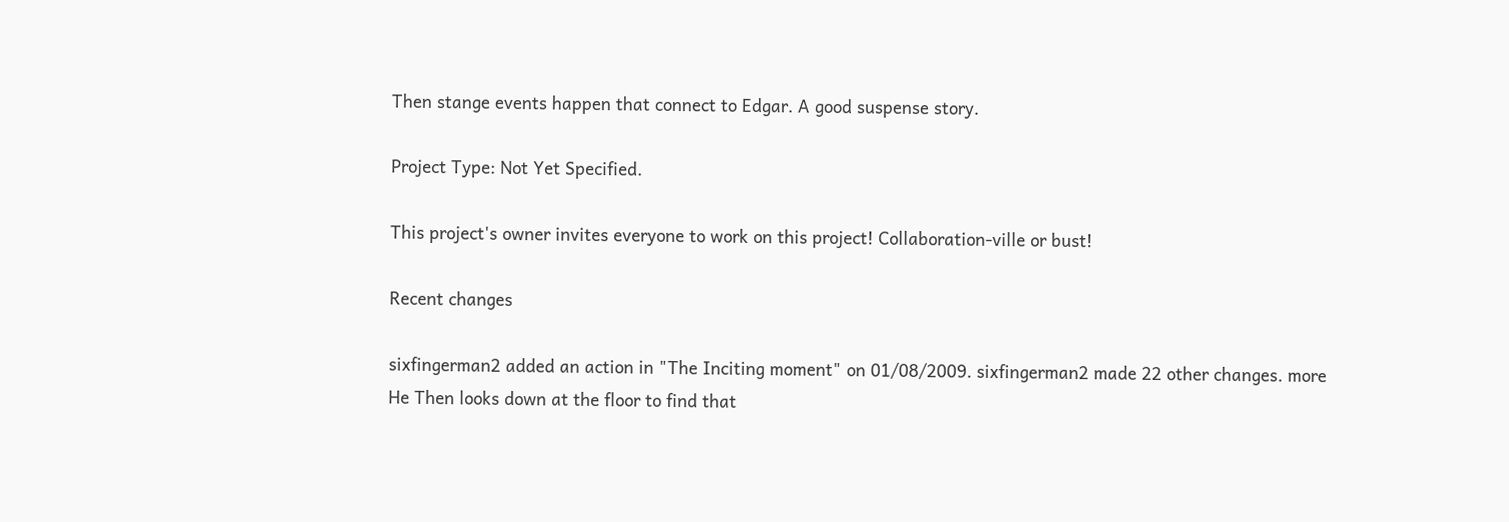Then stange events happen that connect to Edgar. A good suspense story.

Project Type: Not Yet Specified.

This project's owner invites everyone to work on this project! Collaboration-ville or bust!

Recent changes

sixfingerman2 added an action in "The Inciting moment" on 01/08/2009. sixfingerman2 made 22 other changes. more
He Then looks down at the floor to find that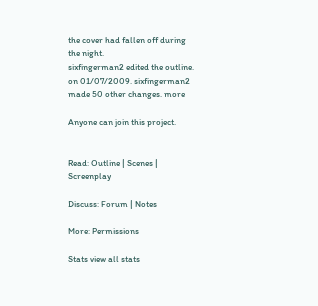the cover had fallen off during the night.
sixfingerman2 edited the outline. on 01/07/2009. sixfingerman2 made 50 other changes. more

Anyone can join this project.


Read: Outline | Scenes | Screenplay

Discuss: Forum | Notes

More: Permissions

Stats view all stats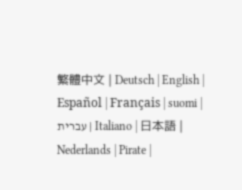繁體中文 | Deutsch | English | Español | Français | suomi | עברית | Italiano | 日本語 | Nederlands | Pirate |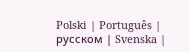Polski | Português | русском | Svenska |